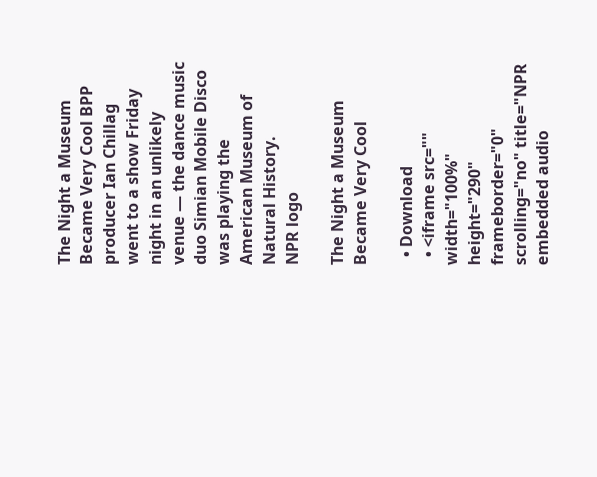The Night a Museum Became Very Cool BPP producer Ian Chillag went to a show Friday night in an unlikely venue — the dance music duo Simian Mobile Disco was playing the American Museum of Natural History.
NPR logo

The Night a Museum Became Very Cool

  • Download
  • <iframe src="" width="100%" height="290" frameborder="0" scrolling="no" title="NPR embedded audio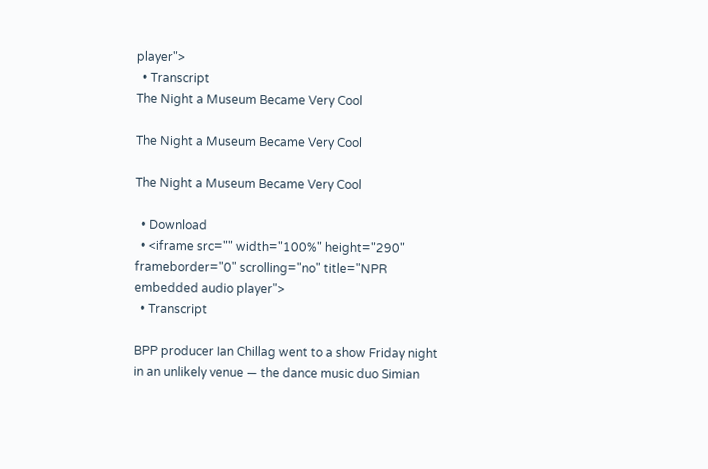player">
  • Transcript
The Night a Museum Became Very Cool

The Night a Museum Became Very Cool

The Night a Museum Became Very Cool

  • Download
  • <iframe src="" width="100%" height="290" frameborder="0" scrolling="no" title="NPR embedded audio player">
  • Transcript

BPP producer Ian Chillag went to a show Friday night in an unlikely venue — the dance music duo Simian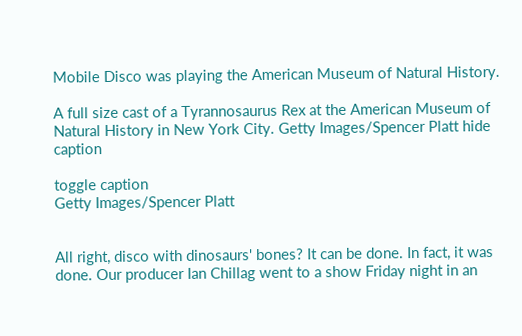Mobile Disco was playing the American Museum of Natural History.

A full size cast of a Tyrannosaurus Rex at the American Museum of Natural History in New York City. Getty Images/Spencer Platt hide caption

toggle caption
Getty Images/Spencer Platt


All right, disco with dinosaurs' bones? It can be done. In fact, it was done. Our producer Ian Chillag went to a show Friday night in an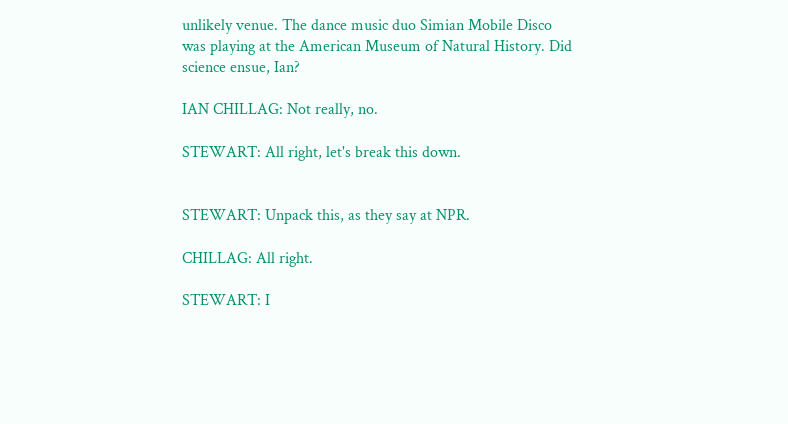unlikely venue. The dance music duo Simian Mobile Disco was playing at the American Museum of Natural History. Did science ensue, Ian?

IAN CHILLAG: Not really, no.

STEWART: All right, let's break this down.


STEWART: Unpack this, as they say at NPR.

CHILLAG: All right.

STEWART: I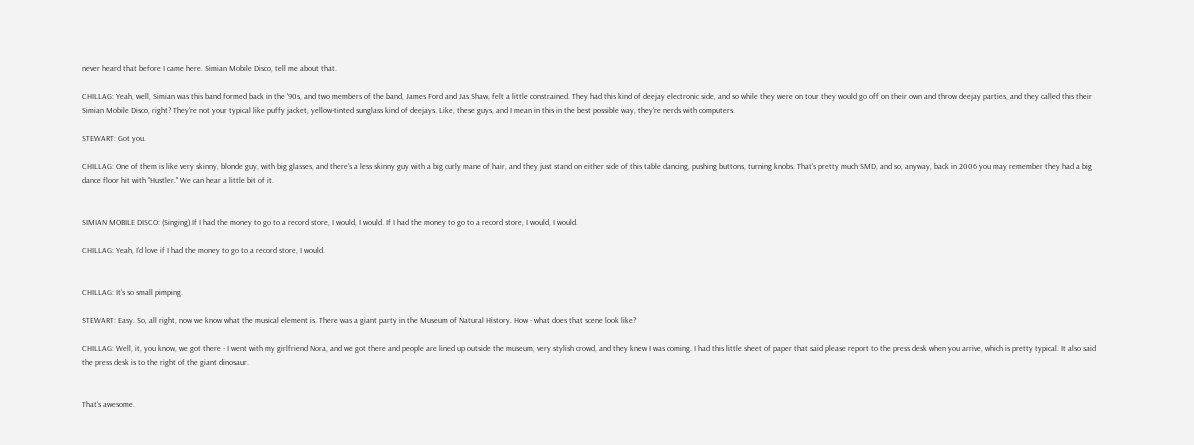never heard that before I came here. Simian Mobile Disco, tell me about that.

CHILLAG: Yeah, well, Simian was this band formed back in the '90s, and two members of the band, James Ford and Jas Shaw, felt a little constrained. They had this kind of deejay electronic side, and so while they were on tour they would go off on their own and throw deejay parties, and they called this their Simian Mobile Disco, right? They're not your typical like puffy jacket, yellow-tinted sunglass kind of deejays. Like, these guys, and I mean in this in the best possible way, they're nerds with computers.

STEWART: Got you.

CHILLAG: One of them is like very skinny, blonde guy, with big glasses, and there's a less skinny guy with a big curly mane of hair, and they just stand on either side of this table dancing, pushing buttons, turning knobs. That's pretty much SMD, and so, anyway, back in 2006 you may remember they had a big dance floor hit with "Hustler." We can hear a little bit of it.


SIMIAN MOBILE DISCO: (Singing) If I had the money to go to a record store, I would, I would. If I had the money to go to a record store, I would, I would.

CHILLAG: Yeah, I'd love if I had the money to go to a record store, I would.


CHILLAG: It's so small pimping.

STEWART: Easy. So, all right, now we know what the musical element is. There was a giant party in the Museum of Natural History. How - what does that scene look like?

CHILLAG: Well, it, you know, we got there - I went with my girlfriend Nora, and we got there and people are lined up outside the museum, very stylish crowd, and they knew I was coming. I had this little sheet of paper that said please report to the press desk when you arrive, which is pretty typical. It also said the press desk is to the right of the giant dinosaur.


That's awesome.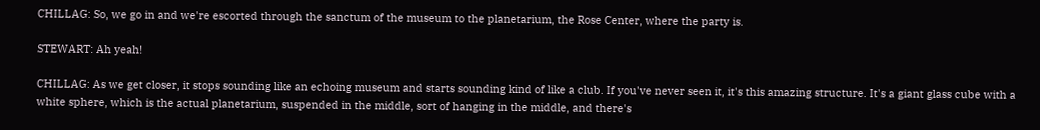CHILLAG: So, we go in and we're escorted through the sanctum of the museum to the planetarium, the Rose Center, where the party is.

STEWART: Ah yeah!

CHILLAG: As we get closer, it stops sounding like an echoing museum and starts sounding kind of like a club. If you've never seen it, it's this amazing structure. It's a giant glass cube with a white sphere, which is the actual planetarium, suspended in the middle, sort of hanging in the middle, and there's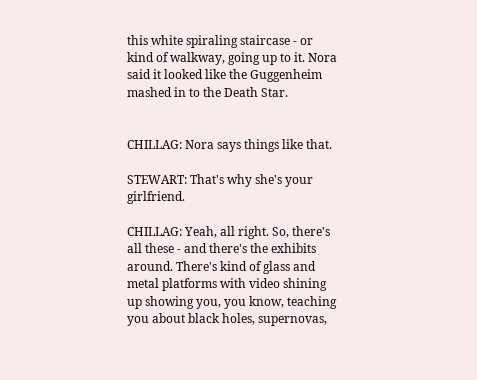this white spiraling staircase - or kind of walkway, going up to it. Nora said it looked like the Guggenheim mashed in to the Death Star.


CHILLAG: Nora says things like that.

STEWART: That's why she's your girlfriend.

CHILLAG: Yeah, all right. So, there's all these - and there's the exhibits around. There's kind of glass and metal platforms with video shining up showing you, you know, teaching you about black holes, supernovas,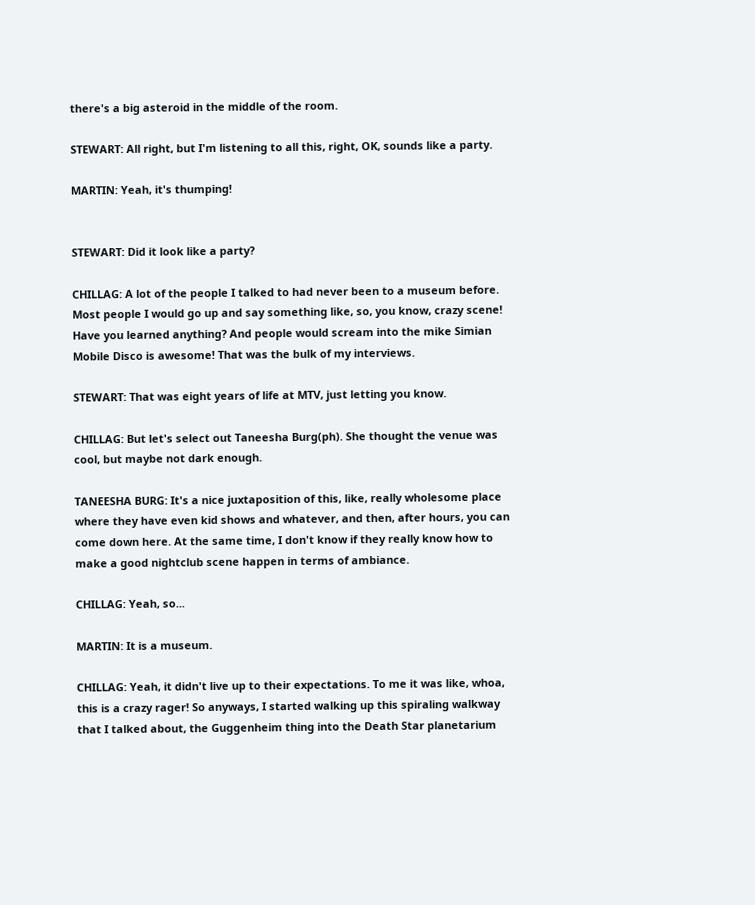there's a big asteroid in the middle of the room.

STEWART: All right, but I'm listening to all this, right, OK, sounds like a party.

MARTIN: Yeah, it's thumping!


STEWART: Did it look like a party?

CHILLAG: A lot of the people I talked to had never been to a museum before. Most people I would go up and say something like, so, you know, crazy scene! Have you learned anything? And people would scream into the mike Simian Mobile Disco is awesome! That was the bulk of my interviews.

STEWART: That was eight years of life at MTV, just letting you know.

CHILLAG: But let's select out Taneesha Burg(ph). She thought the venue was cool, but maybe not dark enough.

TANEESHA BURG: It's a nice juxtaposition of this, like, really wholesome place where they have even kid shows and whatever, and then, after hours, you can come down here. At the same time, I don't know if they really know how to make a good nightclub scene happen in terms of ambiance.

CHILLAG: Yeah, so...

MARTIN: It is a museum.

CHILLAG: Yeah, it didn't live up to their expectations. To me it was like, whoa, this is a crazy rager! So anyways, I started walking up this spiraling walkway that I talked about, the Guggenheim thing into the Death Star planetarium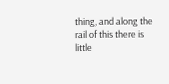thing, and along the rail of this there is little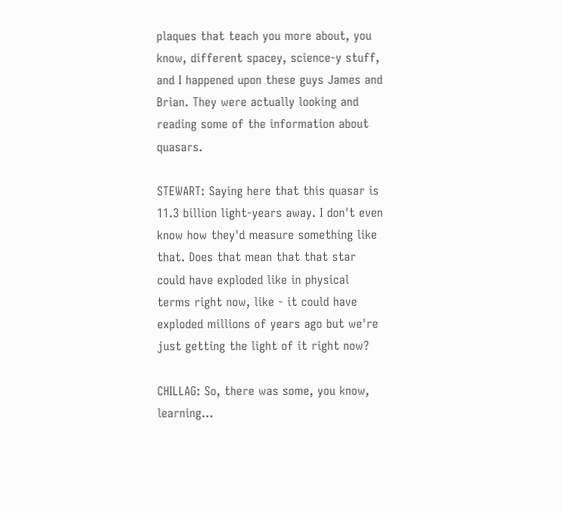plaques that teach you more about, you know, different spacey, science-y stuff, and I happened upon these guys James and Brian. They were actually looking and reading some of the information about quasars.

STEWART: Saying here that this quasar is 11.3 billion light-years away. I don't even know how they'd measure something like that. Does that mean that that star could have exploded like in physical terms right now, like - it could have exploded millions of years ago but we're just getting the light of it right now?

CHILLAG: So, there was some, you know, learning...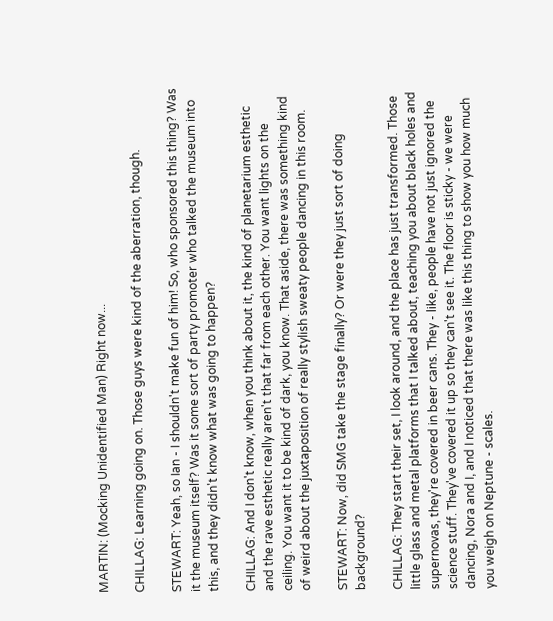MARTIN: (Mocking Unidentified Man) Right now...

CHILLAG: Learning going on. Those guys were kind of the aberration, though.

STEWART: Yeah, so Ian - I shouldn't make fun of him! So, who sponsored this thing? Was it the museum itself? Was it some sort of party promoter who talked the museum into this, and they didn't know what was going to happen?

CHILLAG: And I don't know, when you think about it, the kind of planetarium esthetic and the rave esthetic really aren't that far from each other. You want lights on the ceiling. You want it to be kind of dark, you know. That aside, there was something kind of weird about the juxtaposition of really stylish sweaty people dancing in this room.

STEWART: Now, did SMG take the stage finally? Or were they just sort of doing background?

CHILLAG: They start their set, I look around, and the place has just transformed. Those little glass and metal platforms that I talked about, teaching you about black holes and supernovas, they're covered in beer cans. They - like, people have not just ignored the science stuff. They've covered it up so they can't see it. The floor is sticky - we were dancing, Nora and I, and I noticed that there was like this thing to show you how much you weigh on Neptune - scales.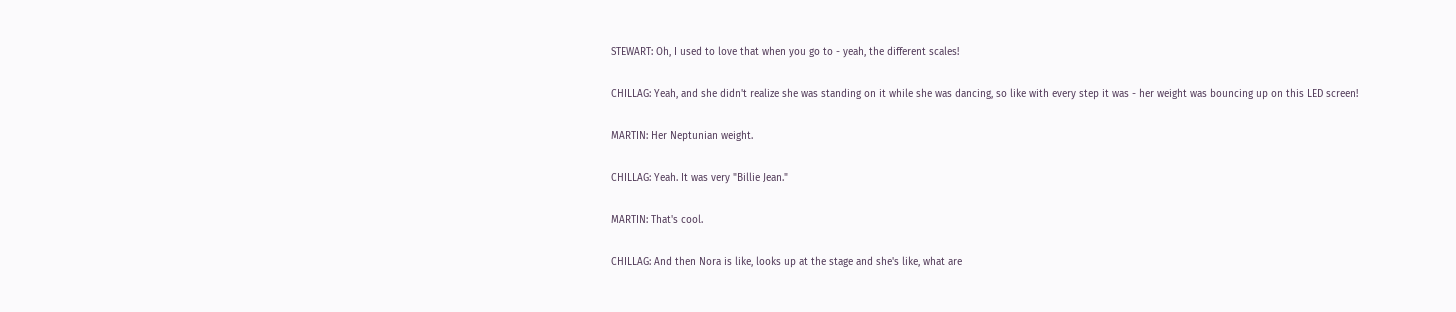STEWART: Oh, I used to love that when you go to - yeah, the different scales!

CHILLAG: Yeah, and she didn't realize she was standing on it while she was dancing, so like with every step it was - her weight was bouncing up on this LED screen!

MARTIN: Her Neptunian weight.

CHILLAG: Yeah. It was very "Billie Jean."

MARTIN: That's cool.

CHILLAG: And then Nora is like, looks up at the stage and she's like, what are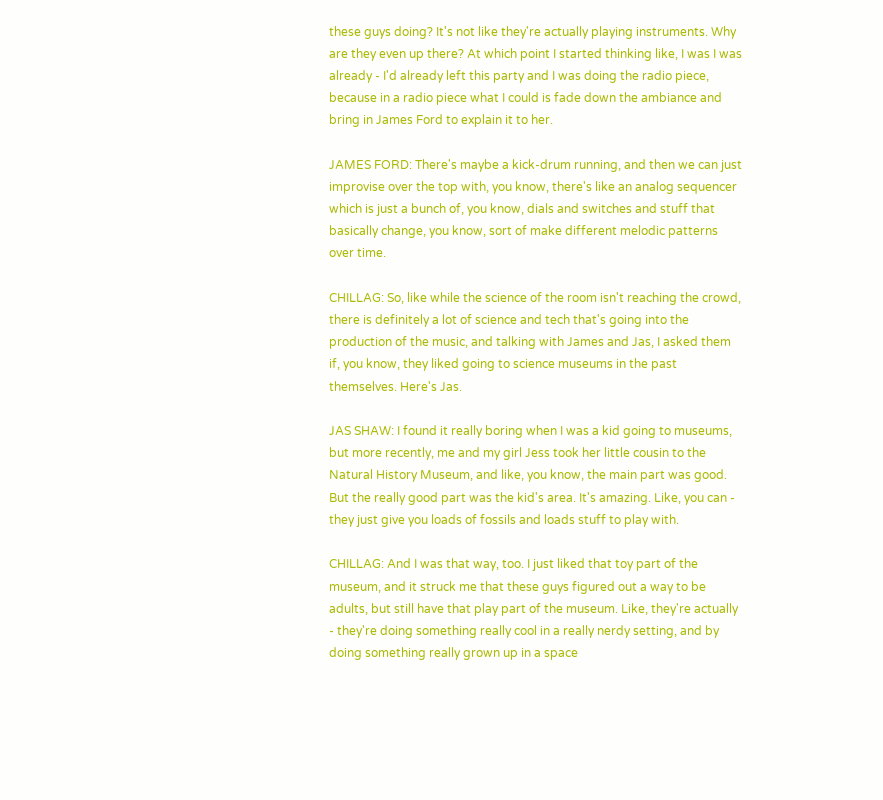these guys doing? It's not like they're actually playing instruments. Why are they even up there? At which point I started thinking like, I was I was already - I'd already left this party and I was doing the radio piece, because in a radio piece what I could is fade down the ambiance and bring in James Ford to explain it to her.

JAMES FORD: There's maybe a kick-drum running, and then we can just improvise over the top with, you know, there's like an analog sequencer which is just a bunch of, you know, dials and switches and stuff that basically change, you know, sort of make different melodic patterns over time.

CHILLAG: So, like while the science of the room isn't reaching the crowd, there is definitely a lot of science and tech that's going into the production of the music, and talking with James and Jas, I asked them if, you know, they liked going to science museums in the past themselves. Here's Jas.

JAS SHAW: I found it really boring when I was a kid going to museums, but more recently, me and my girl Jess took her little cousin to the Natural History Museum, and like, you know, the main part was good. But the really good part was the kid's area. It's amazing. Like, you can - they just give you loads of fossils and loads stuff to play with.

CHILLAG: And I was that way, too. I just liked that toy part of the museum, and it struck me that these guys figured out a way to be adults, but still have that play part of the museum. Like, they're actually - they're doing something really cool in a really nerdy setting, and by doing something really grown up in a space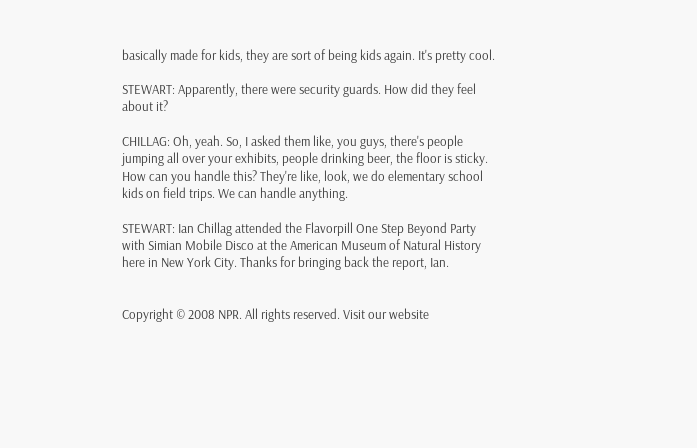basically made for kids, they are sort of being kids again. It's pretty cool.

STEWART: Apparently, there were security guards. How did they feel about it?

CHILLAG: Oh, yeah. So, I asked them like, you guys, there's people jumping all over your exhibits, people drinking beer, the floor is sticky. How can you handle this? They're like, look, we do elementary school kids on field trips. We can handle anything.

STEWART: Ian Chillag attended the Flavorpill One Step Beyond Party with Simian Mobile Disco at the American Museum of Natural History here in New York City. Thanks for bringing back the report, Ian.


Copyright © 2008 NPR. All rights reserved. Visit our website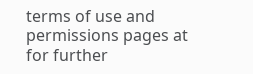terms of use and permissions pages at for further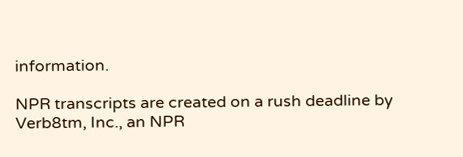information.

NPR transcripts are created on a rush deadline by Verb8tm, Inc., an NPR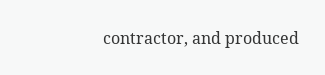contractor, and produced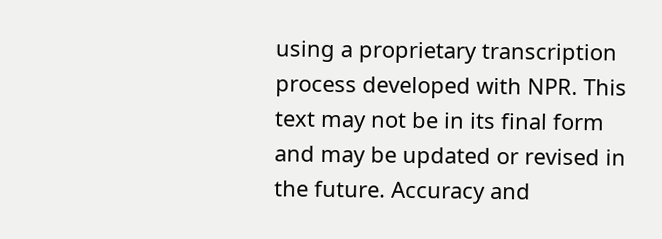using a proprietary transcription process developed with NPR. This text may not be in its final form and may be updated or revised in the future. Accuracy and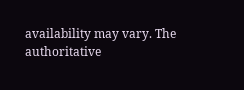availability may vary. The authoritative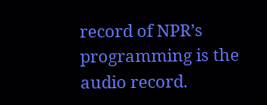record of NPR’s programming is the audio record.